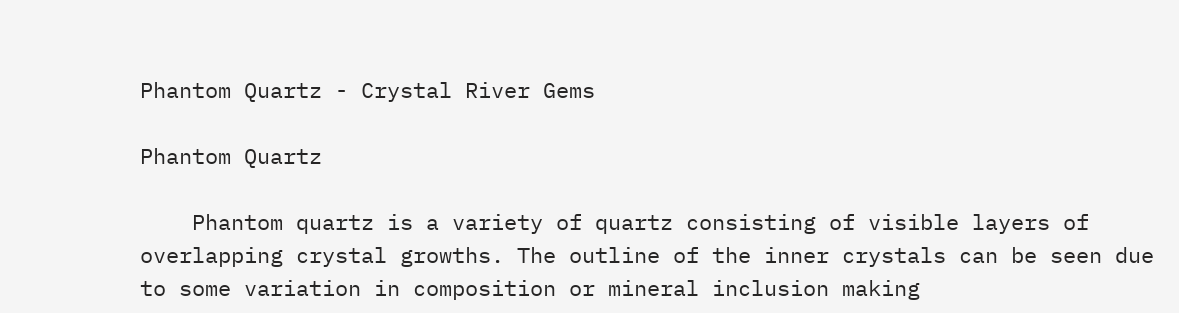Phantom Quartz - Crystal River Gems

Phantom Quartz

    Phantom quartz is a variety of quartz consisting of visible layers of overlapping crystal growths. The outline of the inner crystals can be seen due to some variation in composition or mineral inclusion making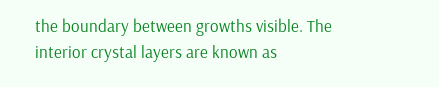the boundary between growths visible. The interior crystal layers are known as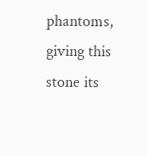phantoms, giving this stone its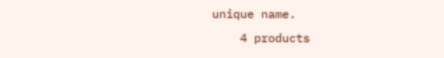unique name.
    4 products